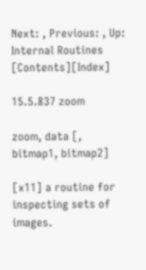Next: , Previous: , Up: Internal Routines   [Contents][Index]

15.5.837 zoom

zoom, data [, bitmap1, bitmap2]

[x11] a routine for inspecting sets of images.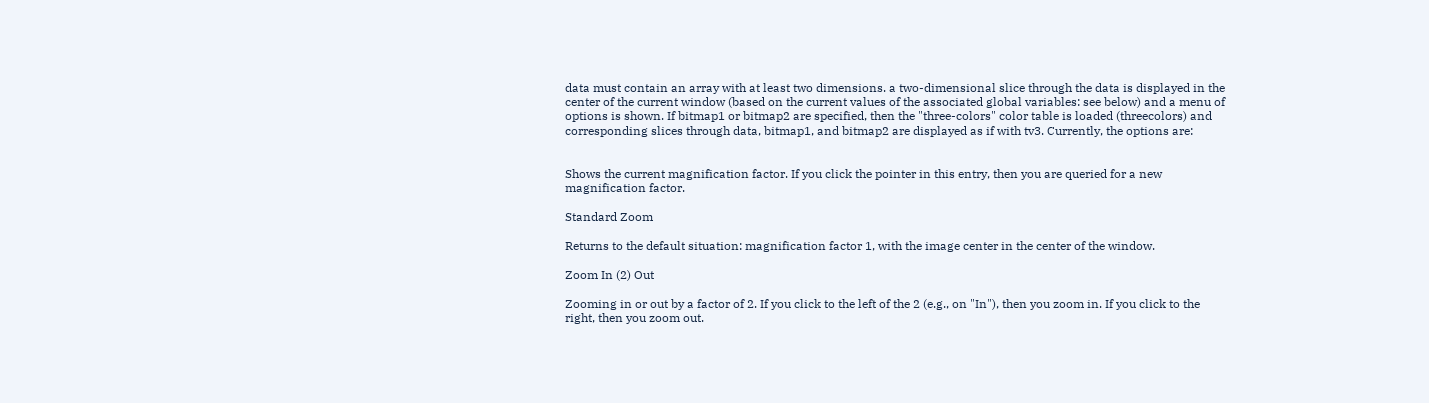data must contain an array with at least two dimensions. a two-dimensional slice through the data is displayed in the center of the current window (based on the current values of the associated global variables: see below) and a menu of options is shown. If bitmap1 or bitmap2 are specified, then the "three-colors" color table is loaded (threecolors) and corresponding slices through data, bitmap1, and bitmap2 are displayed as if with tv3. Currently, the options are:


Shows the current magnification factor. If you click the pointer in this entry, then you are queried for a new magnification factor.

Standard Zoom

Returns to the default situation: magnification factor 1, with the image center in the center of the window.

Zoom In (2) Out

Zooming in or out by a factor of 2. If you click to the left of the 2 (e.g., on "In"), then you zoom in. If you click to the right, then you zoom out.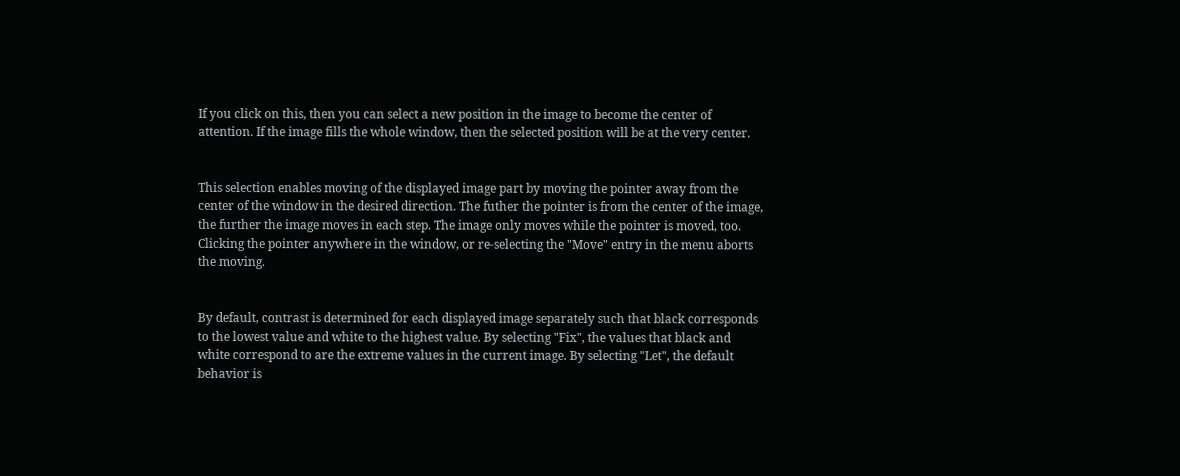If you click on this, then you can select a new position in the image to become the center of attention. If the image fills the whole window, then the selected position will be at the very center.


This selection enables moving of the displayed image part by moving the pointer away from the center of the window in the desired direction. The futher the pointer is from the center of the image, the further the image moves in each step. The image only moves while the pointer is moved, too. Clicking the pointer anywhere in the window, or re-selecting the "Move" entry in the menu aborts the moving.


By default, contrast is determined for each displayed image separately such that black corresponds to the lowest value and white to the highest value. By selecting "Fix", the values that black and white correspond to are the extreme values in the current image. By selecting "Let", the default behavior is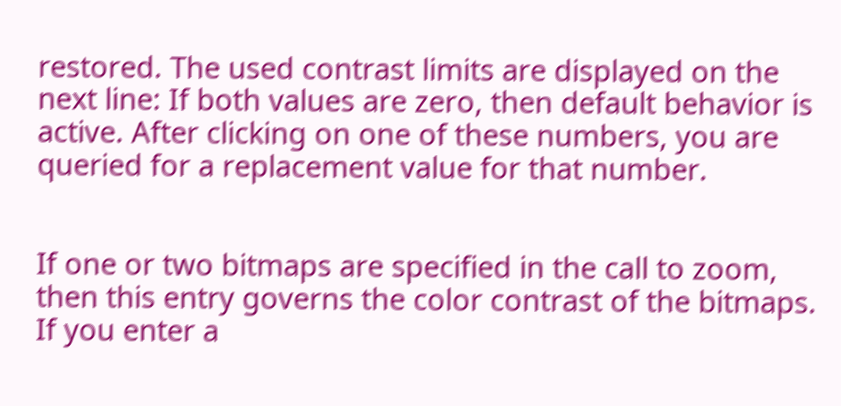restored. The used contrast limits are displayed on the next line: If both values are zero, then default behavior is active. After clicking on one of these numbers, you are queried for a replacement value for that number.


If one or two bitmaps are specified in the call to zoom, then this entry governs the color contrast of the bitmaps. If you enter a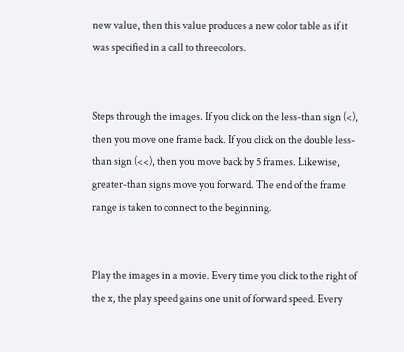new value, then this value produces a new color table as if it was specified in a call to threecolors.


Steps through the images. If you click on the less-than sign (<), then you move one frame back. If you click on the double less-than sign (<<), then you move back by 5 frames. Likewise, greater-than signs move you forward. The end of the frame range is taken to connect to the beginning.


Play the images in a movie. Every time you click to the right of the x, the play speed gains one unit of forward speed. Every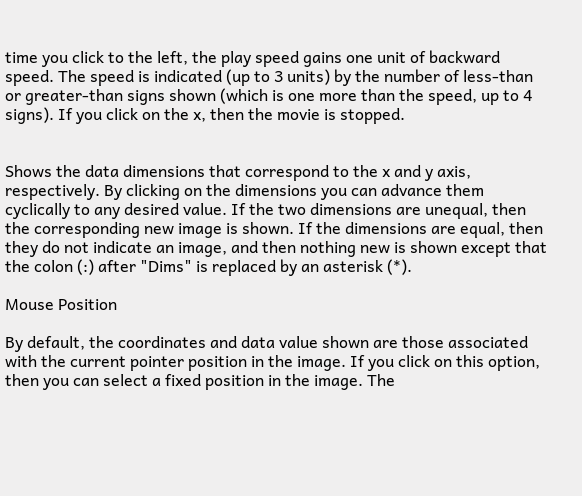time you click to the left, the play speed gains one unit of backward speed. The speed is indicated (up to 3 units) by the number of less-than or greater-than signs shown (which is one more than the speed, up to 4 signs). If you click on the x, then the movie is stopped.


Shows the data dimensions that correspond to the x and y axis, respectively. By clicking on the dimensions you can advance them cyclically to any desired value. If the two dimensions are unequal, then the corresponding new image is shown. If the dimensions are equal, then they do not indicate an image, and then nothing new is shown except that the colon (:) after "Dims" is replaced by an asterisk (*).

Mouse Position

By default, the coordinates and data value shown are those associated with the current pointer position in the image. If you click on this option, then you can select a fixed position in the image. The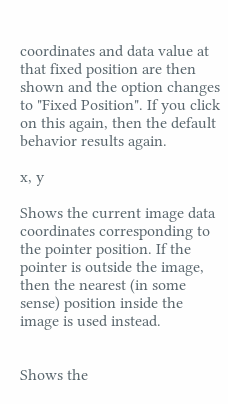coordinates and data value at that fixed position are then shown and the option changes to "Fixed Position". If you click on this again, then the default behavior results again.

x, y

Shows the current image data coordinates corresponding to the pointer position. If the pointer is outside the image, then the nearest (in some sense) position inside the image is used instead.


Shows the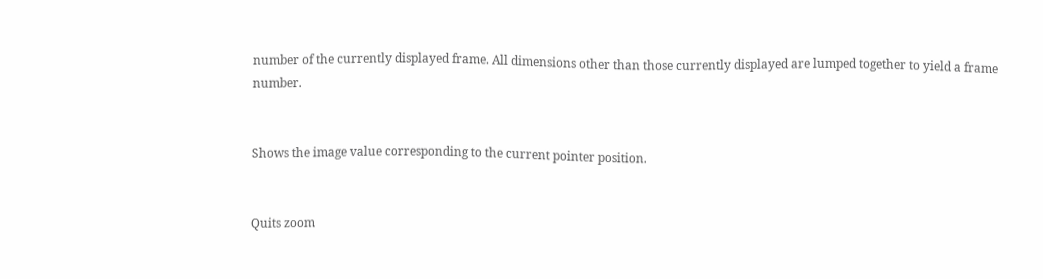number of the currently displayed frame. All dimensions other than those currently displayed are lumped together to yield a frame number.


Shows the image value corresponding to the current pointer position.


Quits zoom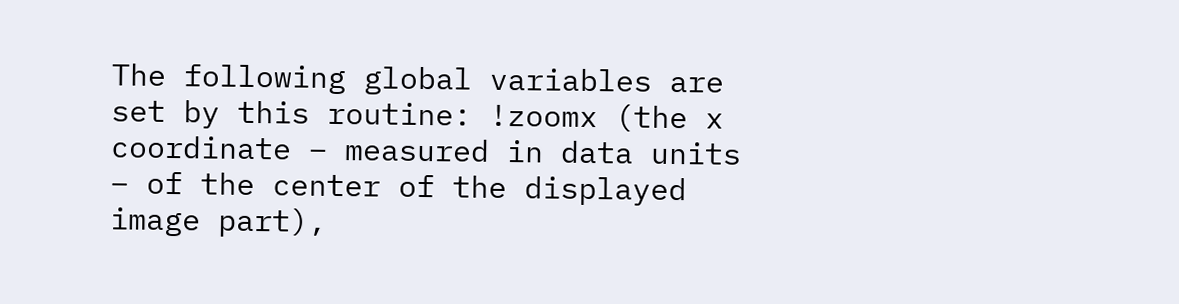The following global variables are set by this routine: !zoomx (the x coordinate – measured in data units – of the center of the displayed image part),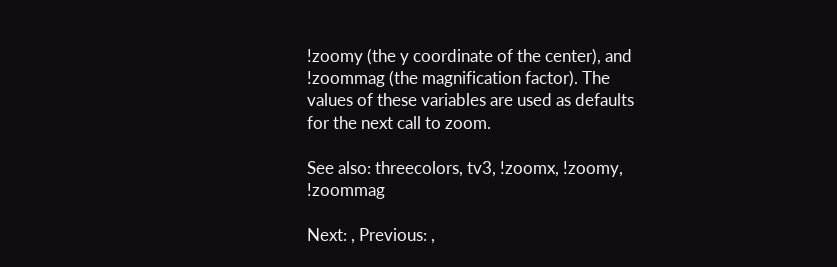!zoomy (the y coordinate of the center), and !zoommag (the magnification factor). The values of these variables are used as defaults for the next call to zoom.

See also: threecolors, tv3, !zoomx, !zoomy, !zoommag

Next: , Previous: ,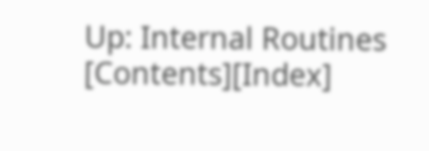Up: Internal Routines   [Contents][Index]